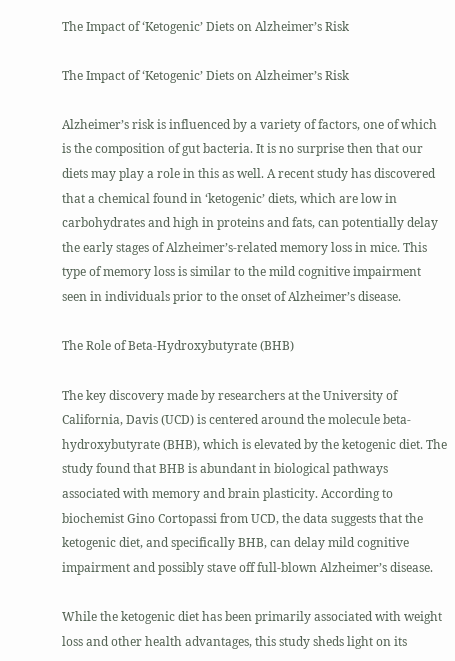The Impact of ‘Ketogenic’ Diets on Alzheimer’s Risk

The Impact of ‘Ketogenic’ Diets on Alzheimer’s Risk

Alzheimer’s risk is influenced by a variety of factors, one of which is the composition of gut bacteria. It is no surprise then that our diets may play a role in this as well. A recent study has discovered that a chemical found in ‘ketogenic’ diets, which are low in carbohydrates and high in proteins and fats, can potentially delay the early stages of Alzheimer’s-related memory loss in mice. This type of memory loss is similar to the mild cognitive impairment seen in individuals prior to the onset of Alzheimer’s disease.

The Role of Beta-Hydroxybutyrate (BHB)

The key discovery made by researchers at the University of California, Davis (UCD) is centered around the molecule beta-hydroxybutyrate (BHB), which is elevated by the ketogenic diet. The study found that BHB is abundant in biological pathways associated with memory and brain plasticity. According to biochemist Gino Cortopassi from UCD, the data suggests that the ketogenic diet, and specifically BHB, can delay mild cognitive impairment and possibly stave off full-blown Alzheimer’s disease.

While the ketogenic diet has been primarily associated with weight loss and other health advantages, this study sheds light on its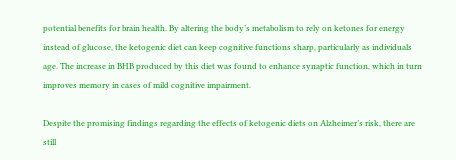potential benefits for brain health. By altering the body’s metabolism to rely on ketones for energy instead of glucose, the ketogenic diet can keep cognitive functions sharp, particularly as individuals age. The increase in BHB produced by this diet was found to enhance synaptic function, which in turn improves memory in cases of mild cognitive impairment.

Despite the promising findings regarding the effects of ketogenic diets on Alzheimer’s risk, there are still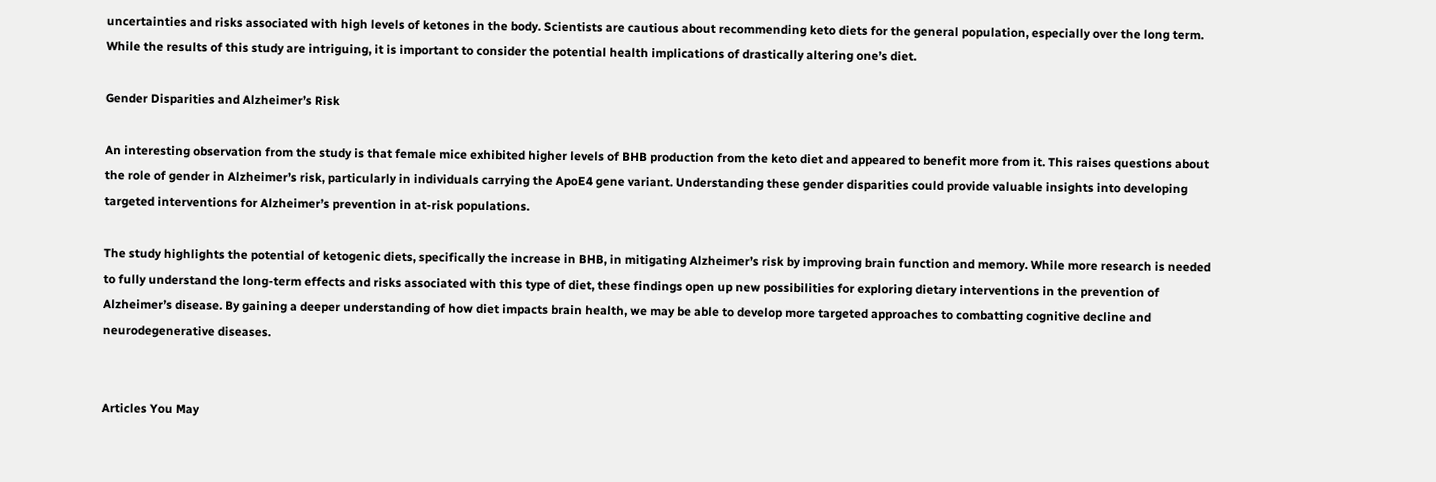uncertainties and risks associated with high levels of ketones in the body. Scientists are cautious about recommending keto diets for the general population, especially over the long term. While the results of this study are intriguing, it is important to consider the potential health implications of drastically altering one’s diet.

Gender Disparities and Alzheimer’s Risk

An interesting observation from the study is that female mice exhibited higher levels of BHB production from the keto diet and appeared to benefit more from it. This raises questions about the role of gender in Alzheimer’s risk, particularly in individuals carrying the ApoE4 gene variant. Understanding these gender disparities could provide valuable insights into developing targeted interventions for Alzheimer’s prevention in at-risk populations.

The study highlights the potential of ketogenic diets, specifically the increase in BHB, in mitigating Alzheimer’s risk by improving brain function and memory. While more research is needed to fully understand the long-term effects and risks associated with this type of diet, these findings open up new possibilities for exploring dietary interventions in the prevention of Alzheimer’s disease. By gaining a deeper understanding of how diet impacts brain health, we may be able to develop more targeted approaches to combatting cognitive decline and neurodegenerative diseases.


Articles You May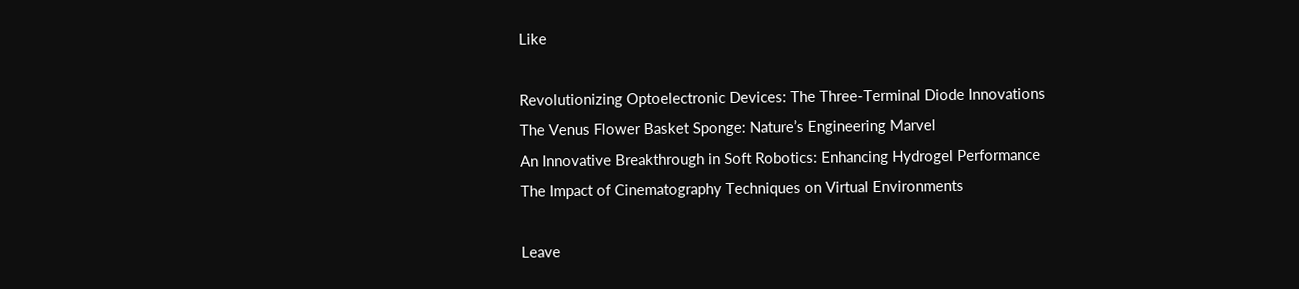Like

Revolutionizing Optoelectronic Devices: The Three-Terminal Diode Innovations
The Venus Flower Basket Sponge: Nature’s Engineering Marvel
An Innovative Breakthrough in Soft Robotics: Enhancing Hydrogel Performance
The Impact of Cinematography Techniques on Virtual Environments

Leave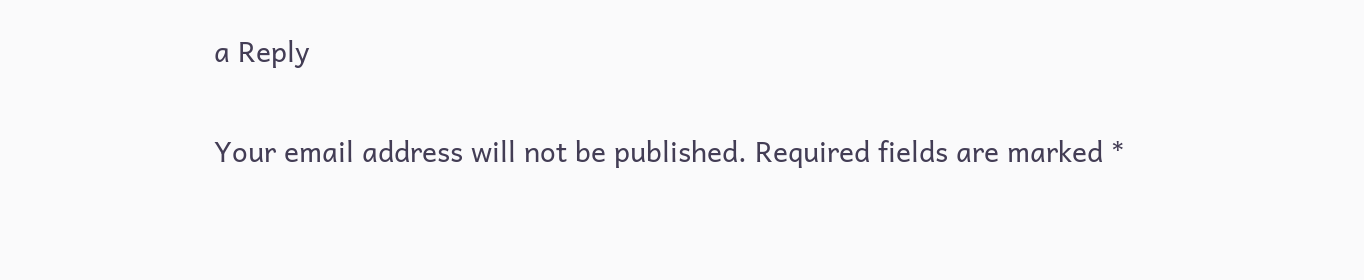a Reply

Your email address will not be published. Required fields are marked *